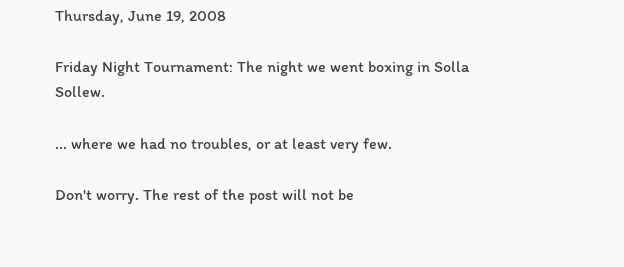Thursday, June 19, 2008

Friday Night Tournament: The night we went boxing in Solla Sollew.

... where we had no troubles, or at least very few.

Don't worry. The rest of the post will not be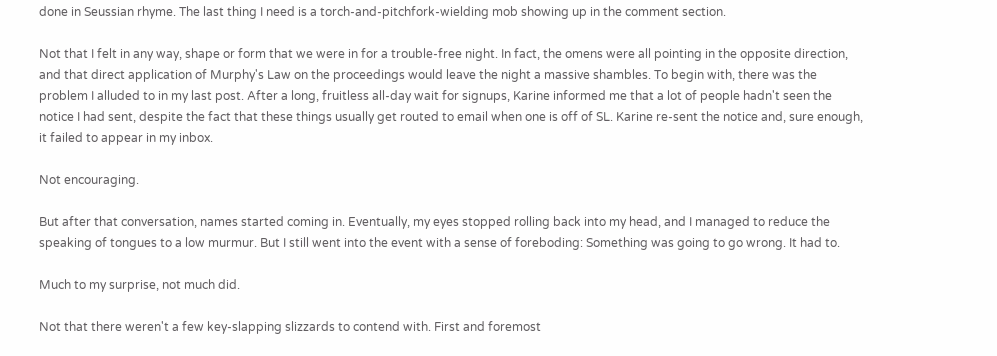done in Seussian rhyme. The last thing I need is a torch-and-pitchfork-wielding mob showing up in the comment section.

Not that I felt in any way, shape or form that we were in for a trouble-free night. In fact, the omens were all pointing in the opposite direction, and that direct application of Murphy's Law on the proceedings would leave the night a massive shambles. To begin with, there was the problem I alluded to in my last post. After a long, fruitless all-day wait for signups, Karine informed me that a lot of people hadn't seen the notice I had sent, despite the fact that these things usually get routed to email when one is off of SL. Karine re-sent the notice and, sure enough, it failed to appear in my inbox.

Not encouraging.

But after that conversation, names started coming in. Eventually, my eyes stopped rolling back into my head, and I managed to reduce the speaking of tongues to a low murmur. But I still went into the event with a sense of foreboding: Something was going to go wrong. It had to.

Much to my surprise, not much did.

Not that there weren't a few key-slapping slizzards to contend with. First and foremost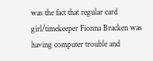was the fact that regular card girl/timekeeper Fionna Bracken was having computer trouble and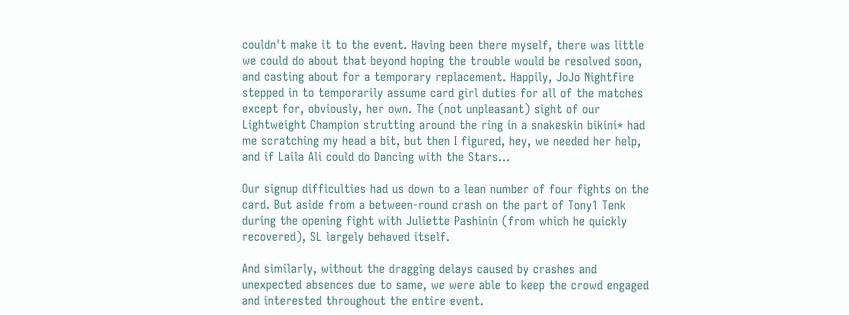couldn't make it to the event. Having been there myself, there was little we could do about that beyond hoping the trouble would be resolved soon, and casting about for a temporary replacement. Happily, JoJo Nightfire stepped in to temporarily assume card girl duties for all of the matches except for, obviously, her own. The (not unpleasant) sight of our Lightweight Champion strutting around the ring in a snakeskin bikini* had me scratching my head a bit, but then I figured, hey, we needed her help, and if Laila Ali could do Dancing with the Stars...

Our signup difficulties had us down to a lean number of four fights on the card. But aside from a between-round crash on the part of Tony1 Tenk during the opening fight with Juliette Pashinin (from which he quickly recovered), SL largely behaved itself.

And similarly, without the dragging delays caused by crashes and unexpected absences due to same, we were able to keep the crowd engaged and interested throughout the entire event.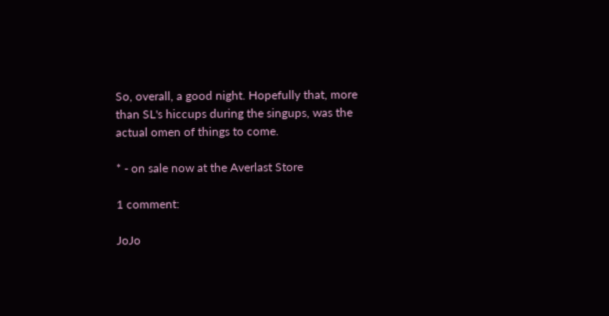So, overall, a good night. Hopefully that, more than SL's hiccups during the singups, was the actual omen of things to come.

* - on sale now at the Averlast Store

1 comment:

JoJo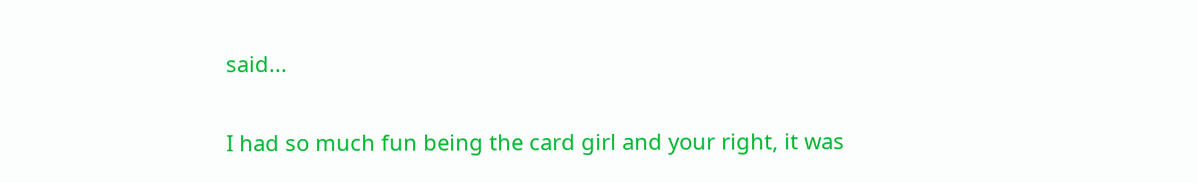said...

I had so much fun being the card girl and your right, it was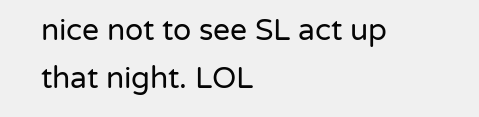nice not to see SL act up that night. LOL